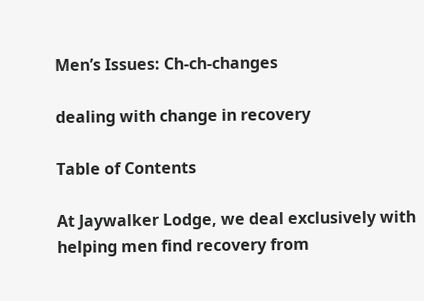Men’s Issues: Ch-ch-changes

dealing with change in recovery

Table of Contents

At Jaywalker Lodge, we deal exclusively with helping men find recovery from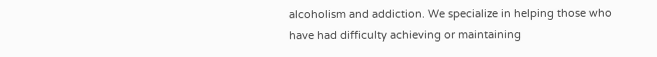alcoholism and addiction. We specialize in helping those who have had difficulty achieving or maintaining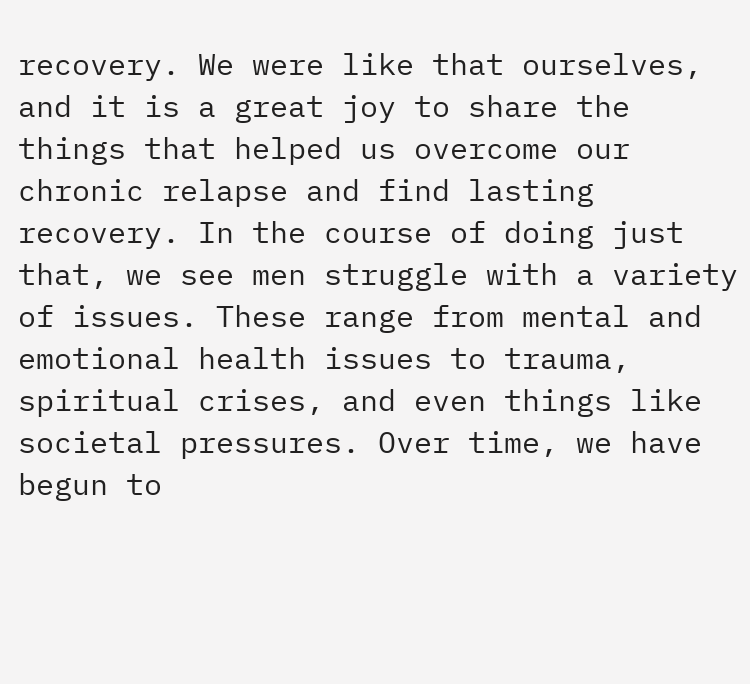recovery. We were like that ourselves, and it is a great joy to share the things that helped us overcome our chronic relapse and find lasting recovery. In the course of doing just that, we see men struggle with a variety of issues. These range from mental and emotional health issues to trauma, spiritual crises, and even things like societal pressures. Over time, we have begun to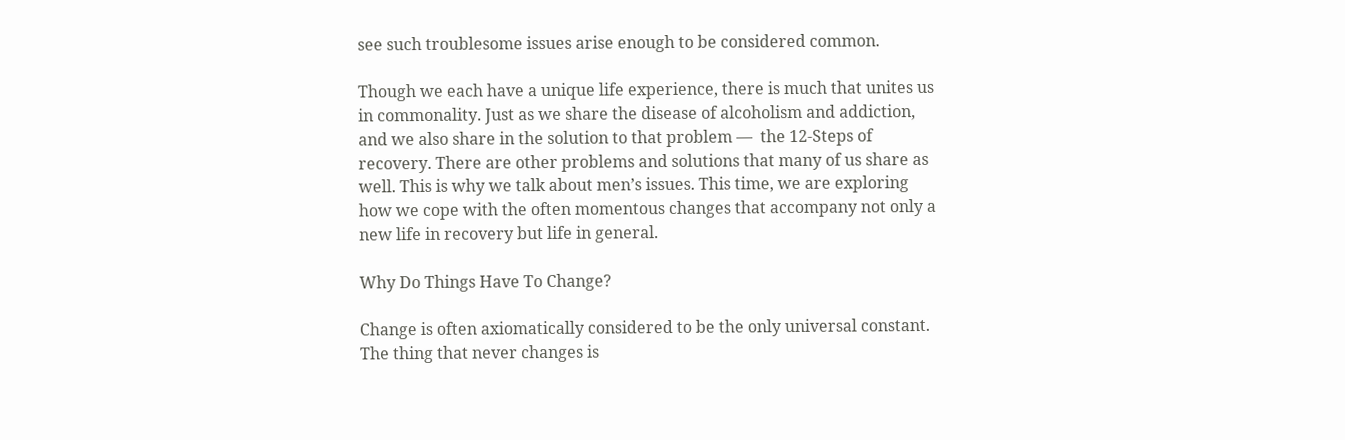see such troublesome issues arise enough to be considered common.

Though we each have a unique life experience, there is much that unites us in commonality. Just as we share the disease of alcoholism and addiction, and we also share in the solution to that problem —  the 12-Steps of recovery. There are other problems and solutions that many of us share as well. This is why we talk about men’s issues. This time, we are exploring how we cope with the often momentous changes that accompany not only a new life in recovery but life in general.

Why Do Things Have To Change?

Change is often axiomatically considered to be the only universal constant. The thing that never changes is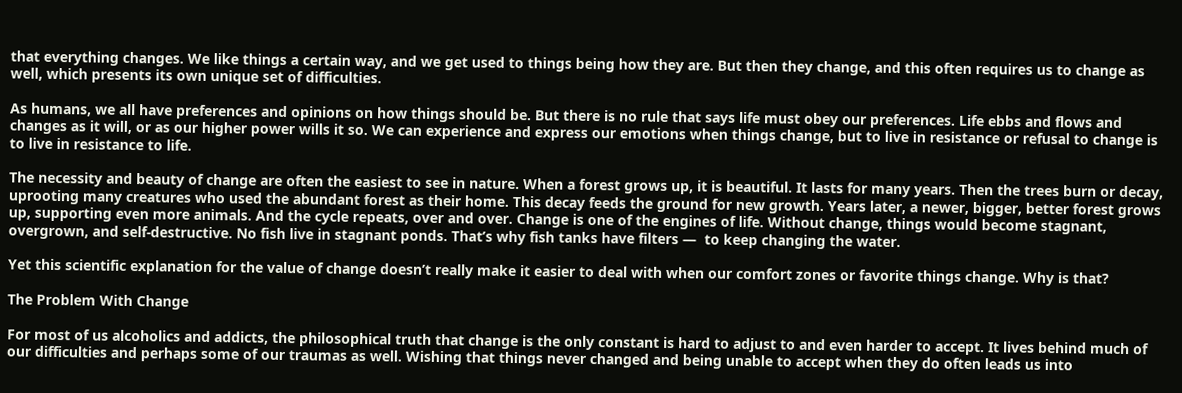that everything changes. We like things a certain way, and we get used to things being how they are. But then they change, and this often requires us to change as well, which presents its own unique set of difficulties.

As humans, we all have preferences and opinions on how things should be. But there is no rule that says life must obey our preferences. Life ebbs and flows and changes as it will, or as our higher power wills it so. We can experience and express our emotions when things change, but to live in resistance or refusal to change is to live in resistance to life.

The necessity and beauty of change are often the easiest to see in nature. When a forest grows up, it is beautiful. It lasts for many years. Then the trees burn or decay, uprooting many creatures who used the abundant forest as their home. This decay feeds the ground for new growth. Years later, a newer, bigger, better forest grows up, supporting even more animals. And the cycle repeats, over and over. Change is one of the engines of life. Without change, things would become stagnant, overgrown, and self-destructive. No fish live in stagnant ponds. That’s why fish tanks have filters —  to keep changing the water.

Yet this scientific explanation for the value of change doesn’t really make it easier to deal with when our comfort zones or favorite things change. Why is that?

The Problem With Change

For most of us alcoholics and addicts, the philosophical truth that change is the only constant is hard to adjust to and even harder to accept. It lives behind much of our difficulties and perhaps some of our traumas as well. Wishing that things never changed and being unable to accept when they do often leads us into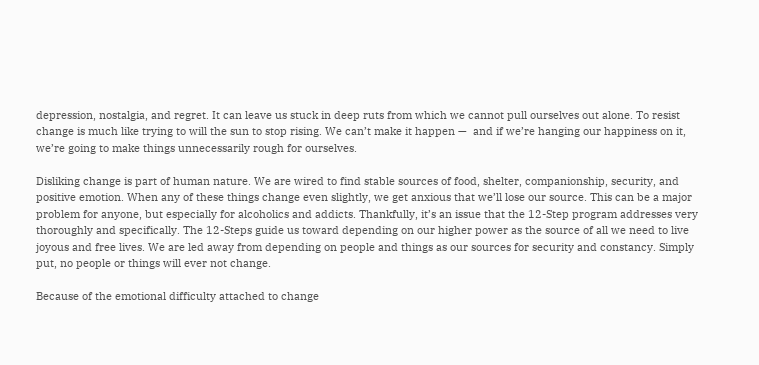depression, nostalgia, and regret. It can leave us stuck in deep ruts from which we cannot pull ourselves out alone. To resist change is much like trying to will the sun to stop rising. We can’t make it happen —  and if we’re hanging our happiness on it, we’re going to make things unnecessarily rough for ourselves.

Disliking change is part of human nature. We are wired to find stable sources of food, shelter, companionship, security, and positive emotion. When any of these things change even slightly, we get anxious that we’ll lose our source. This can be a major problem for anyone, but especially for alcoholics and addicts. Thankfully, it’s an issue that the 12-Step program addresses very thoroughly and specifically. The 12-Steps guide us toward depending on our higher power as the source of all we need to live joyous and free lives. We are led away from depending on people and things as our sources for security and constancy. Simply put, no people or things will ever not change.

Because of the emotional difficulty attached to change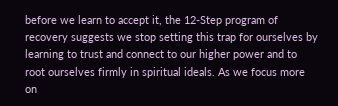before we learn to accept it, the 12-Step program of recovery suggests we stop setting this trap for ourselves by learning to trust and connect to our higher power and to root ourselves firmly in spiritual ideals. As we focus more on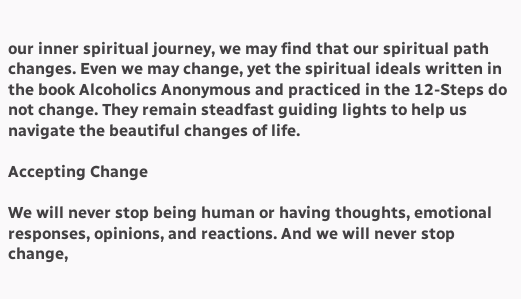our inner spiritual journey, we may find that our spiritual path changes. Even we may change, yet the spiritual ideals written in the book Alcoholics Anonymous and practiced in the 12-Steps do not change. They remain steadfast guiding lights to help us navigate the beautiful changes of life.

Accepting Change

We will never stop being human or having thoughts, emotional responses, opinions, and reactions. And we will never stop change,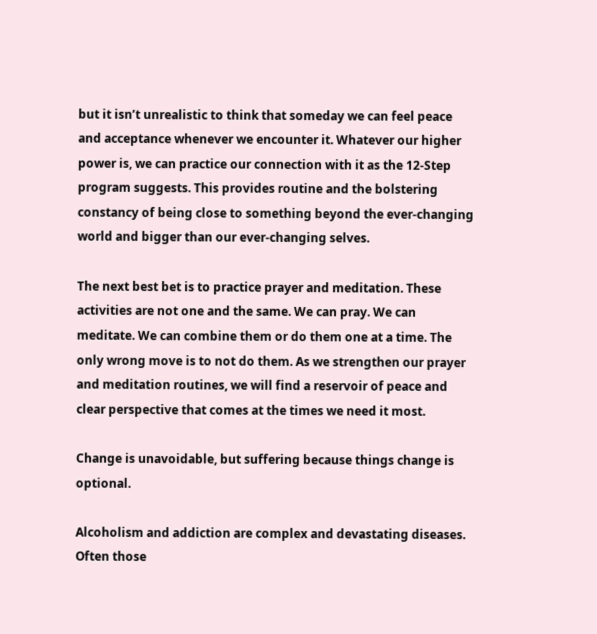but it isn’t unrealistic to think that someday we can feel peace and acceptance whenever we encounter it. Whatever our higher power is, we can practice our connection with it as the 12-Step program suggests. This provides routine and the bolstering constancy of being close to something beyond the ever-changing world and bigger than our ever-changing selves.

The next best bet is to practice prayer and meditation. These activities are not one and the same. We can pray. We can meditate. We can combine them or do them one at a time. The only wrong move is to not do them. As we strengthen our prayer and meditation routines, we will find a reservoir of peace and clear perspective that comes at the times we need it most.

Change is unavoidable, but suffering because things change is optional.

Alcoholism and addiction are complex and devastating diseases. Often those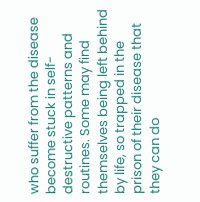who suffer from the disease become stuck in self-destructive patterns and routines. Some may find themselves being left behind by life, so trapped in the prison of their disease that they can do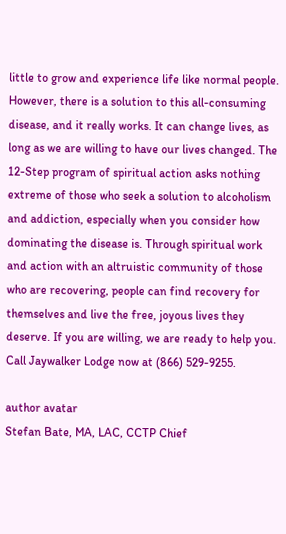little to grow and experience life like normal people. However, there is a solution to this all-consuming disease, and it really works. It can change lives, as long as we are willing to have our lives changed. The 12-Step program of spiritual action asks nothing extreme of those who seek a solution to alcoholism and addiction, especially when you consider how dominating the disease is. Through spiritual work and action with an altruistic community of those who are recovering, people can find recovery for themselves and live the free, joyous lives they deserve. If you are willing, we are ready to help you. Call Jaywalker Lodge now at (866) 529-9255.

author avatar
Stefan Bate, MA, LAC, CCTP Chief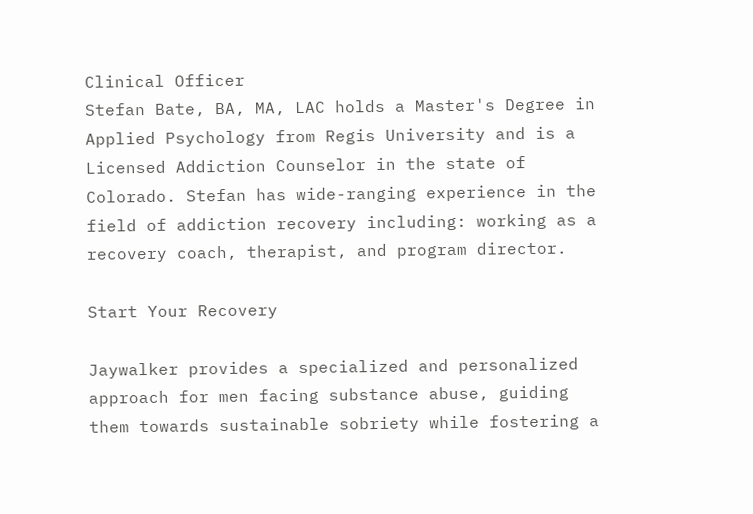Clinical Officer
Stefan Bate, BA, MA, LAC holds a Master's Degree in Applied Psychology from Regis University and is a Licensed Addiction Counselor in the state of Colorado. Stefan has wide-ranging experience in the field of addiction recovery including: working as a recovery coach, therapist, and program director.

Start Your Recovery

Jaywalker provides a specialized and personalized approach for men facing substance abuse, guiding them towards sustainable sobriety while fostering a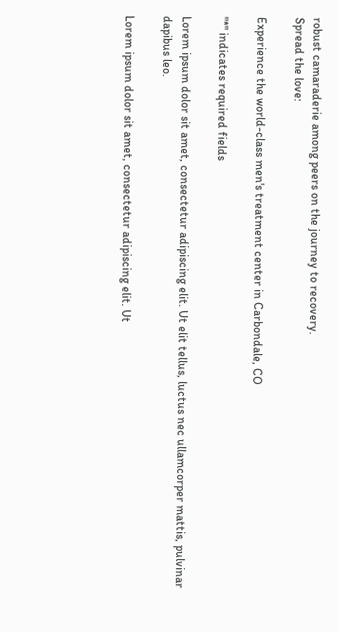robust camaraderie among peers on the journey to recovery.
Spread the love:

Experience the world-class men's treatment center in Carbondale, CO

"*" indicates required fields

Lorem ipsum dolor sit amet, consectetur adipiscing elit. Ut elit tellus, luctus nec ullamcorper mattis, pulvinar dapibus leo.

Lorem ipsum dolor sit amet, consectetur adipiscing elit. Ut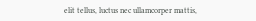elit tellus, luctus nec ullamcorper mattis,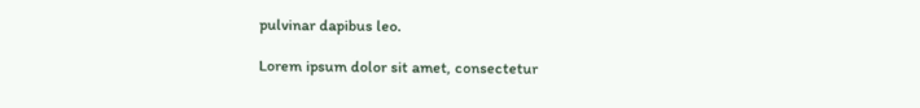pulvinar dapibus leo.

Lorem ipsum dolor sit amet, consectetur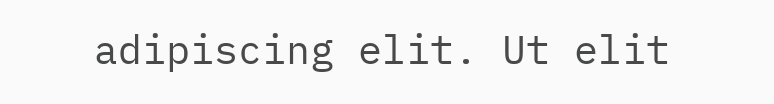adipiscing elit. Ut elit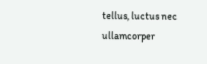tellus, luctus nec ullamcorper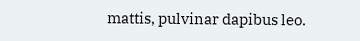mattis, pulvinar dapibus leo.